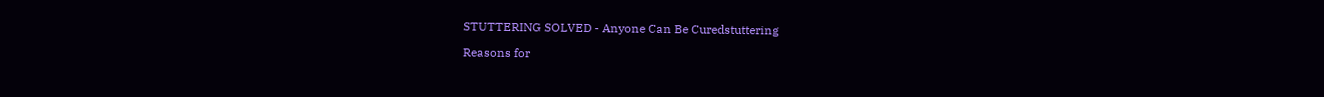STUTTERING SOLVED - Anyone Can Be Curedstuttering

Reasons for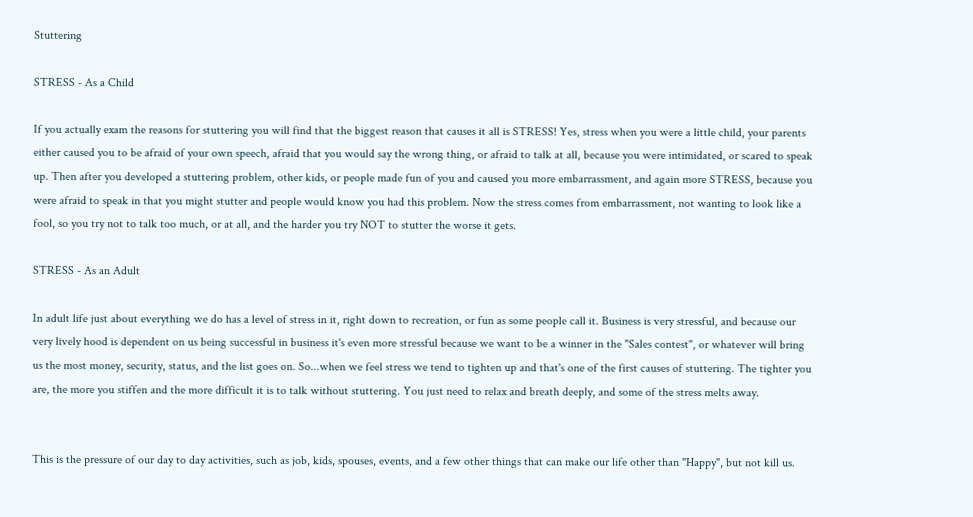Stuttering

STRESS - As a Child

If you actually exam the reasons for stuttering you will find that the biggest reason that causes it all is STRESS! Yes, stress when you were a little child, your parents either caused you to be afraid of your own speech, afraid that you would say the wrong thing, or afraid to talk at all, because you were intimidated, or scared to speak up. Then after you developed a stuttering problem, other kids, or people made fun of you and caused you more embarrassment, and again more STRESS, because you were afraid to speak in that you might stutter and people would know you had this problem. Now the stress comes from embarrassment, not wanting to look like a fool, so you try not to talk too much, or at all, and the harder you try NOT to stutter the worse it gets.

STRESS - As an Adult

In adult life just about everything we do has a level of stress in it, right down to recreation, or fun as some people call it. Business is very stressful, and because our very lively hood is dependent on us being successful in business it's even more stressful because we want to be a winner in the "Sales contest", or whatever will bring us the most money, security, status, and the list goes on. So...when we feel stress we tend to tighten up and that's one of the first causes of stuttering. The tighter you are, the more you stiffen and the more difficult it is to talk without stuttering. You just need to relax and breath deeply, and some of the stress melts away.


This is the pressure of our day to day activities, such as job, kids, spouses, events, and a few other things that can make our life other than "Happy", but not kill us.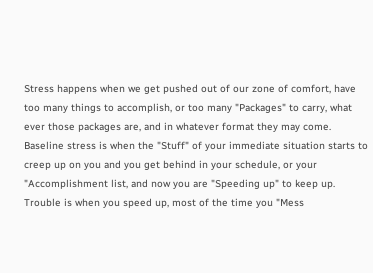Stress happens when we get pushed out of our zone of comfort, have too many things to accomplish, or too many "Packages" to carry, what ever those packages are, and in whatever format they may come. Baseline stress is when the "Stuff" of your immediate situation starts to creep up on you and you get behind in your schedule, or your "Accomplishment list, and now you are "Speeding up" to keep up. Trouble is when you speed up, most of the time you "Mess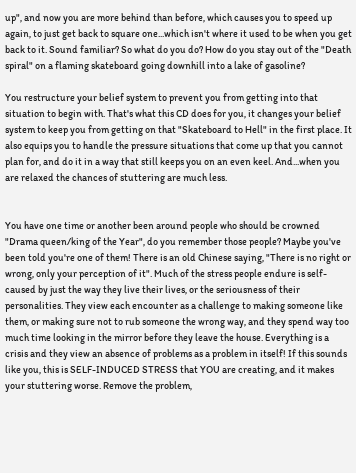up", and now you are more behind than before, which causes you to speed up again, to just get back to square one...which isn't where it used to be when you get back to it. Sound familiar? So what do you do? How do you stay out of the "Death spiral" on a flaming skateboard going downhill into a lake of gasoline?

You restructure your belief system to prevent you from getting into that situation to begin with. That's what this CD does for you, it changes your belief system to keep you from getting on that "Skateboard to Hell" in the first place. It also equips you to handle the pressure situations that come up that you cannot plan for, and do it in a way that still keeps you on an even keel. And...when you are relaxed the chances of stuttering are much less.


You have one time or another been around people who should be crowned "Drama queen/king of the Year", do you remember those people? Maybe you've been told you're one of them! There is an old Chinese saying, "There is no right or wrong, only your perception of it". Much of the stress people endure is self-caused by just the way they live their lives, or the seriousness of their personalities. They view each encounter as a challenge to making someone like them, or making sure not to rub someone the wrong way, and they spend way too much time looking in the mirror before they leave the house. Everything is a crisis and they view an absence of problems as a problem in itself! If this sounds like you, this is SELF-INDUCED STRESS that YOU are creating, and it makes your stuttering worse. Remove the problem,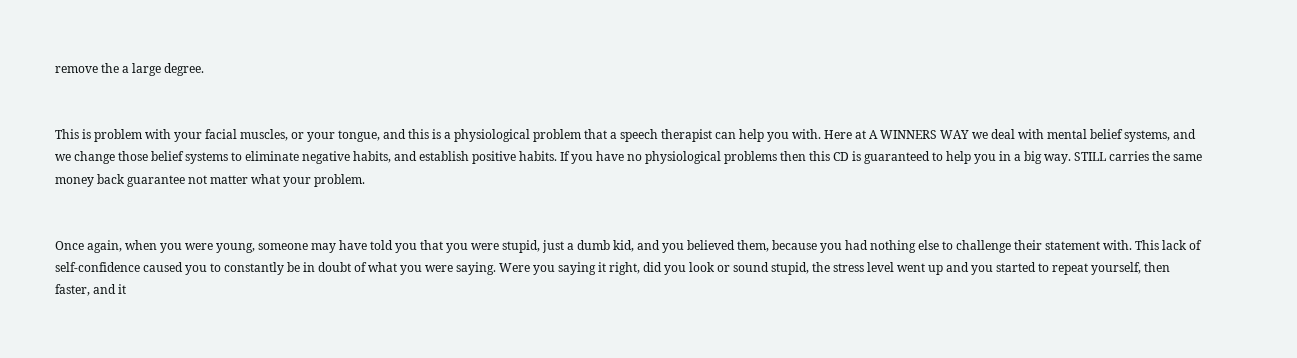remove the a large degree.


This is problem with your facial muscles, or your tongue, and this is a physiological problem that a speech therapist can help you with. Here at A WINNERS WAY we deal with mental belief systems, and we change those belief systems to eliminate negative habits, and establish positive habits. If you have no physiological problems then this CD is guaranteed to help you in a big way. STILL carries the same money back guarantee not matter what your problem.


Once again, when you were young, someone may have told you that you were stupid, just a dumb kid, and you believed them, because you had nothing else to challenge their statement with. This lack of self-confidence caused you to constantly be in doubt of what you were saying. Were you saying it right, did you look or sound stupid, the stress level went up and you started to repeat yourself, then faster, and it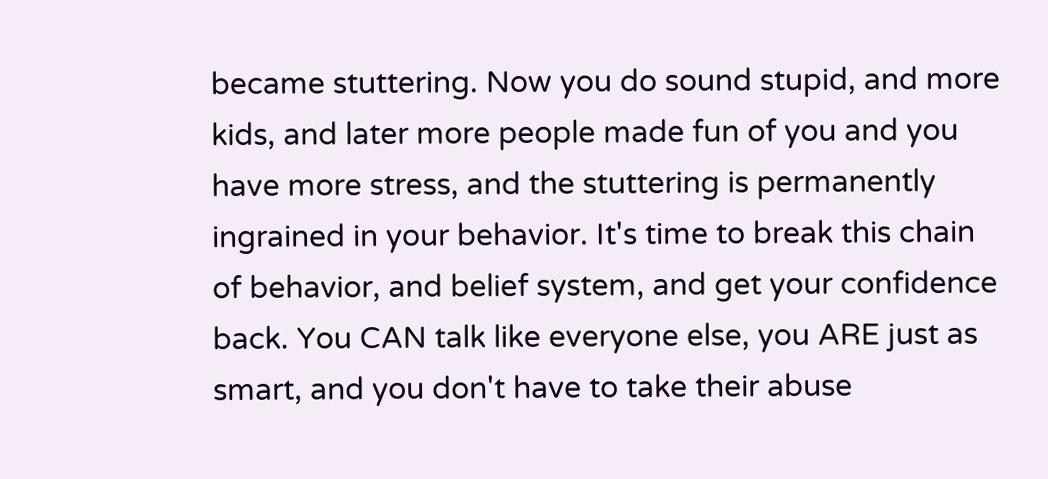became stuttering. Now you do sound stupid, and more kids, and later more people made fun of you and you have more stress, and the stuttering is permanently ingrained in your behavior. It's time to break this chain of behavior, and belief system, and get your confidence back. You CAN talk like everyone else, you ARE just as smart, and you don't have to take their abuse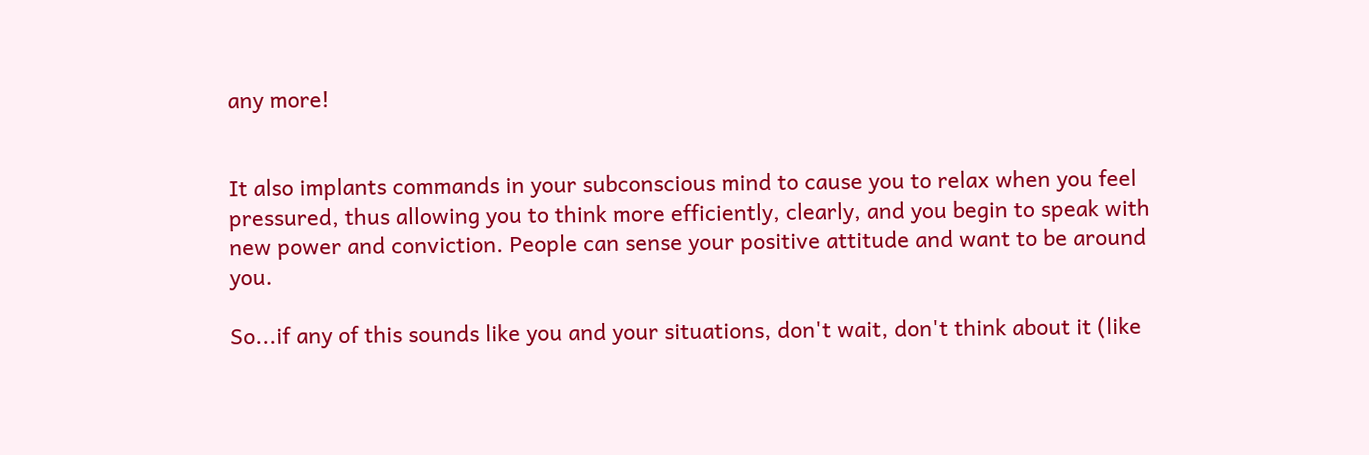any more!


It also implants commands in your subconscious mind to cause you to relax when you feel pressured, thus allowing you to think more efficiently, clearly, and you begin to speak with new power and conviction. People can sense your positive attitude and want to be around you.

So...if any of this sounds like you and your situations, don't wait, don't think about it (like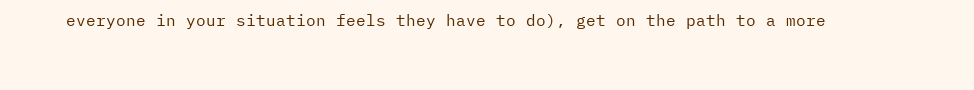everyone in your situation feels they have to do), get on the path to a more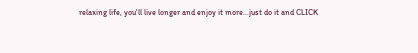relaxing life, you'll live longer and enjoy it more...just do it and CLICK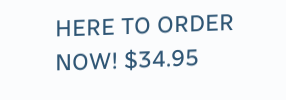HERE TO ORDER NOW! $34.95